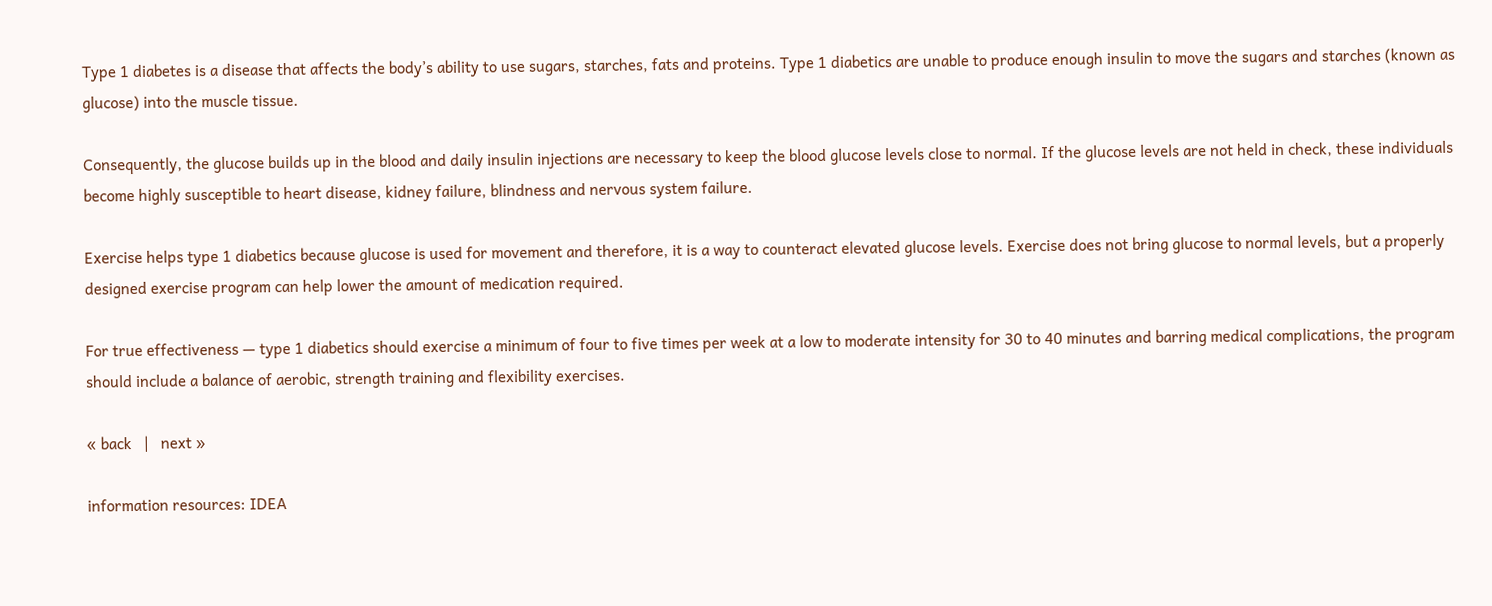Type 1 diabetes is a disease that affects the body’s ability to use sugars, starches, fats and proteins. Type 1 diabetics are unable to produce enough insulin to move the sugars and starches (known as glucose) into the muscle tissue.

Consequently, the glucose builds up in the blood and daily insulin injections are necessary to keep the blood glucose levels close to normal. If the glucose levels are not held in check, these individuals become highly susceptible to heart disease, kidney failure, blindness and nervous system failure.

Exercise helps type 1 diabetics because glucose is used for movement and therefore, it is a way to counteract elevated glucose levels. Exercise does not bring glucose to normal levels, but a properly designed exercise program can help lower the amount of medication required.

For true effectiveness — type 1 diabetics should exercise a minimum of four to five times per week at a low to moderate intensity for 30 to 40 minutes and barring medical complications, the program should include a balance of aerobic, strength training and flexibility exercises.

« back   |   next »

information resources: IDEA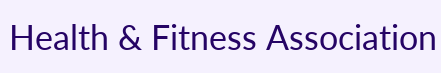Health & Fitness Association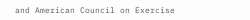and American Council on Exercise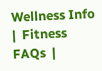Wellness Info  |  Fitness FAQs  |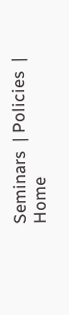Seminars  | Policies  |  Home